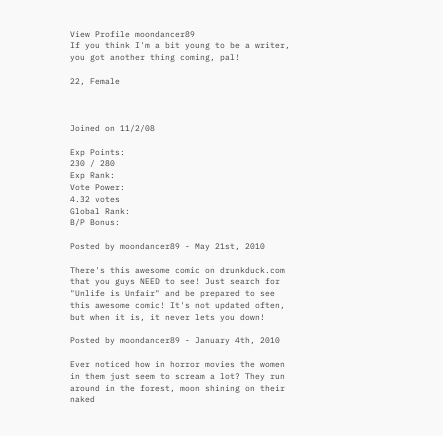View Profile moondancer89
If you think I'm a bit young to be a writer, you got another thing coming, pal!

22, Female



Joined on 11/2/08

Exp Points:
230 / 280
Exp Rank:
Vote Power:
4.32 votes
Global Rank:
B/P Bonus:

Posted by moondancer89 - May 21st, 2010

There's this awesome comic on drunkduck.com that you guys NEED to see! Just search for "Unlife is Unfair" and be prepared to see this awesome comic! It's not updated often, but when it is, it never lets you down!

Posted by moondancer89 - January 4th, 2010

Ever noticed how in horror movies the women in them just seem to scream a lot? They run around in the forest, moon shining on their naked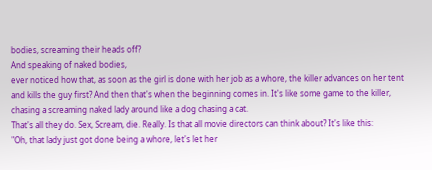bodies, screaming their heads off?
And speaking of naked bodies,
ever noticed how that, as soon as the girl is done with her job as a whore, the killer advances on her tent and kills the guy first? And then that's when the beginning comes in. It's like some game to the killer, chasing a screaming naked lady around like a dog chasing a cat.
That's all they do. Sex, Scream, die. Really. Is that all movie directors can think about? It's like this:
"Oh, that lady just got done being a whore, let's let her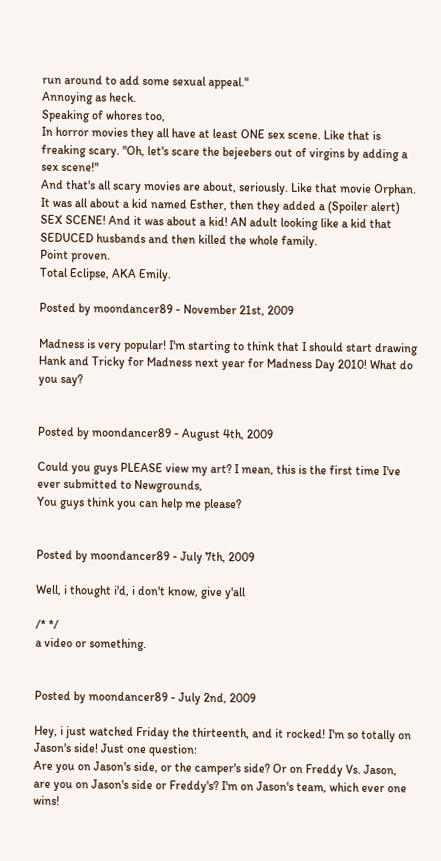run around to add some sexual appeal."
Annoying as heck.
Speaking of whores too,
In horror movies they all have at least ONE sex scene. Like that is freaking scary. "Oh, let's scare the bejeebers out of virgins by adding a sex scene!"
And that's all scary movies are about, seriously. Like that movie Orphan. It was all about a kid named Esther, then they added a (Spoiler alert) SEX SCENE! And it was about a kid! AN adult looking like a kid that SEDUCED husbands and then killed the whole family.
Point proven.
Total Eclipse, AKA Emily.

Posted by moondancer89 - November 21st, 2009

Madness is very popular! I'm starting to think that I should start drawing Hank and Tricky for Madness next year for Madness Day 2010! What do you say?


Posted by moondancer89 - August 4th, 2009

Could you guys PLEASE view my art? I mean, this is the first time I've ever submitted to Newgrounds,
You guys think you can help me please?


Posted by moondancer89 - July 7th, 2009

Well, i thought i'd, i don't know, give y'all

/* */
a video or something.


Posted by moondancer89 - July 2nd, 2009

Hey, i just watched Friday the thirteenth, and it rocked! I'm so totally on Jason's side! Just one question:
Are you on Jason's side, or the camper's side? Or on Freddy Vs. Jason, are you on Jason's side or Freddy's? I'm on Jason's team, which ever one wins!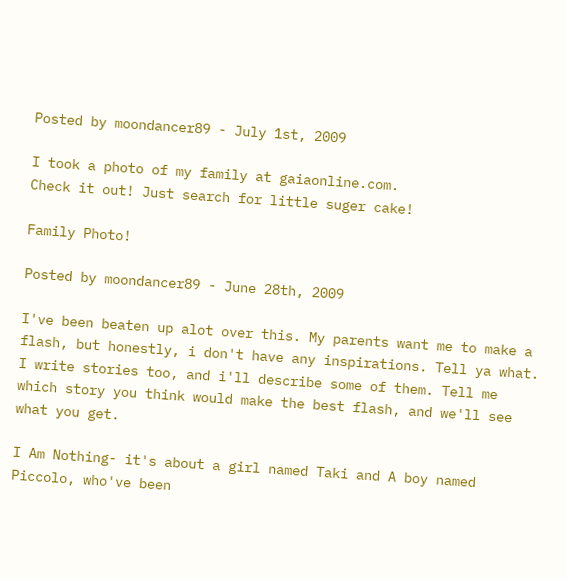Posted by moondancer89 - July 1st, 2009

I took a photo of my family at gaiaonline.com.
Check it out! Just search for little suger cake!

Family Photo!

Posted by moondancer89 - June 28th, 2009

I've been beaten up alot over this. My parents want me to make a flash, but honestly, i don't have any inspirations. Tell ya what. I write stories too, and i'll describe some of them. Tell me which story you think would make the best flash, and we'll see what you get.

I Am Nothing- it's about a girl named Taki and A boy named Piccolo, who've been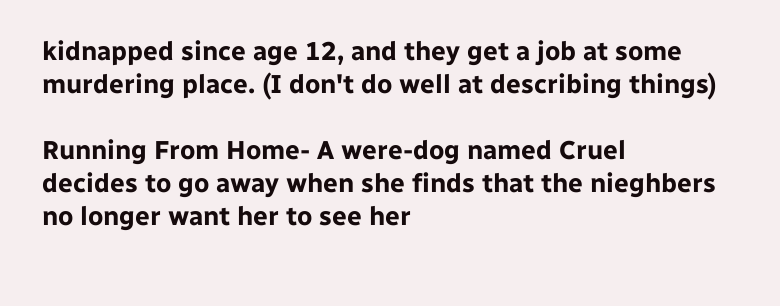kidnapped since age 12, and they get a job at some murdering place. (I don't do well at describing things)

Running From Home- A were-dog named Cruel decides to go away when she finds that the nieghbers no longer want her to see her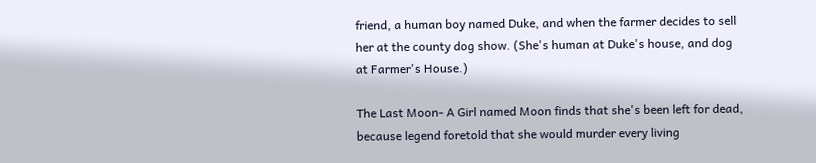friend, a human boy named Duke, and when the farmer decides to sell her at the county dog show. (She's human at Duke's house, and dog at Farmer's House.)

The Last Moon- A Girl named Moon finds that she's been left for dead, because legend foretold that she would murder every living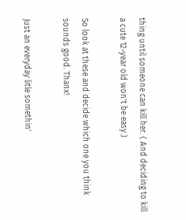thing until someone can kill her. ( And deciding to kill a cute 12-year old won't be easy.)

So look at these and decide which one you think sounds good. Thanx!

Just an everyday litle somethin'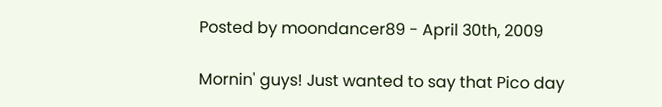Posted by moondancer89 - April 30th, 2009

Mornin' guys! Just wanted to say that Pico day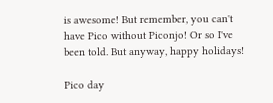is awesome! But remember, you can't have Pico without Piconjo! Or so I've been told. But anyway, happy holidays!

Pico day